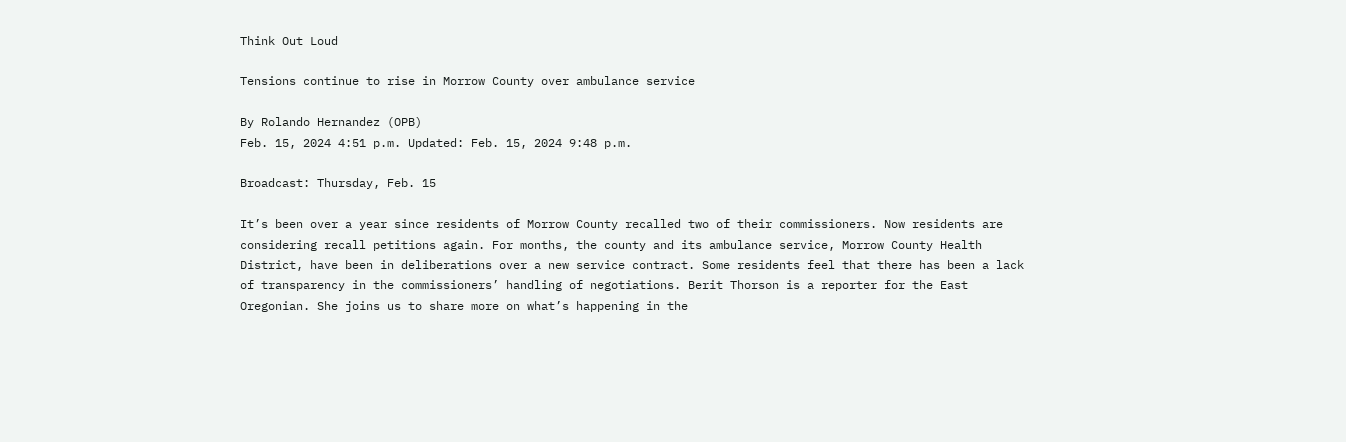Think Out Loud

Tensions continue to rise in Morrow County over ambulance service

By Rolando Hernandez (OPB)
Feb. 15, 2024 4:51 p.m. Updated: Feb. 15, 2024 9:48 p.m.

Broadcast: Thursday, Feb. 15

It’s been over a year since residents of Morrow County recalled two of their commissioners. Now residents are considering recall petitions again. For months, the county and its ambulance service, Morrow County Health District, have been in deliberations over a new service contract. Some residents feel that there has been a lack of transparency in the commissioners’ handling of negotiations. Berit Thorson is a reporter for the East Oregonian. She joins us to share more on what’s happening in the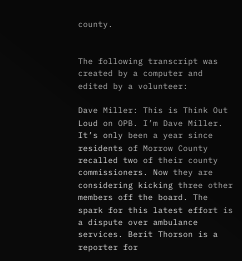county.


The following transcript was created by a computer and edited by a volunteer:

Dave Miller: This is Think Out Loud on OPB. I’m Dave Miller. It’s only been a year since residents of Morrow County recalled two of their county commissioners. Now they are considering kicking three other members off the board. The spark for this latest effort is a dispute over ambulance services. Berit Thorson is a reporter for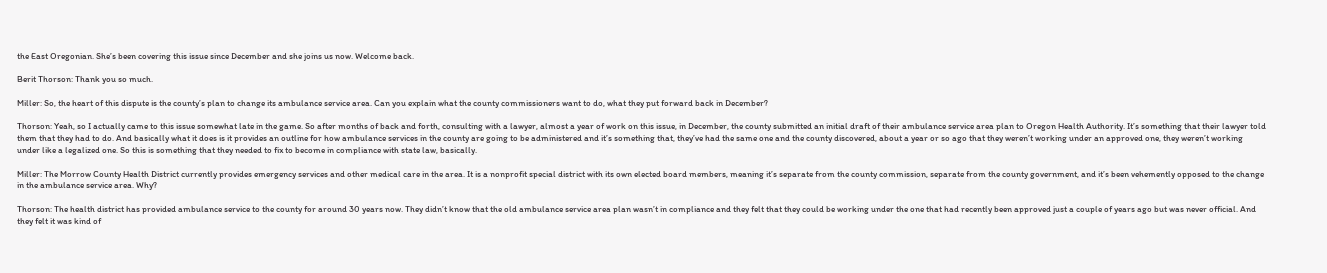the East Oregonian. She’s been covering this issue since December and she joins us now. Welcome back.

Berit Thorson: Thank you so much.

Miller: So, the heart of this dispute is the county’s plan to change its ambulance service area. Can you explain what the county commissioners want to do, what they put forward back in December?

Thorson: Yeah, so I actually came to this issue somewhat late in the game. So after months of back and forth, consulting with a lawyer, almost a year of work on this issue, in December, the county submitted an initial draft of their ambulance service area plan to Oregon Health Authority. It’s something that their lawyer told them that they had to do. And basically what it does is it provides an outline for how ambulance services in the county are going to be administered and it’s something that, they’ve had the same one and the county discovered, about a year or so ago that they weren’t working under an approved one, they weren’t working under like a legalized one. So this is something that they needed to fix to become in compliance with state law, basically.

Miller: The Morrow County Health District currently provides emergency services and other medical care in the area. It is a nonprofit special district with its own elected board members, meaning it’s separate from the county commission, separate from the county government, and it’s been vehemently opposed to the change in the ambulance service area. Why?

Thorson: The health district has provided ambulance service to the county for around 30 years now. They didn’t know that the old ambulance service area plan wasn’t in compliance and they felt that they could be working under the one that had recently been approved just a couple of years ago but was never official. And they felt it was kind of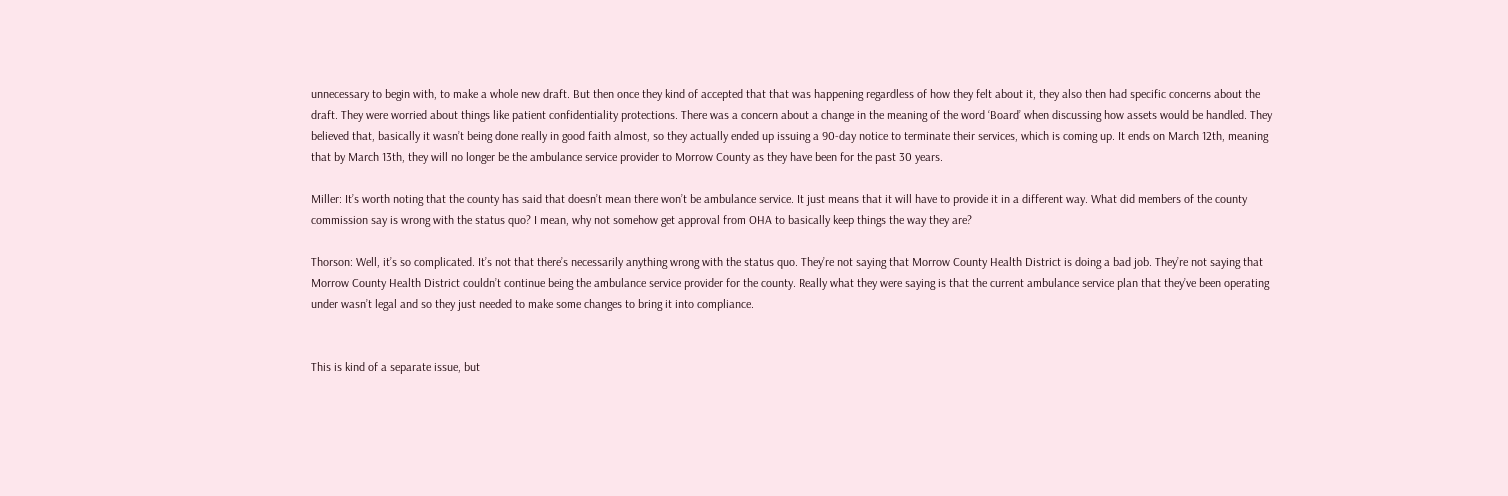unnecessary to begin with, to make a whole new draft. But then once they kind of accepted that that was happening regardless of how they felt about it, they also then had specific concerns about the draft. They were worried about things like patient confidentiality protections. There was a concern about a change in the meaning of the word ‘Board’ when discussing how assets would be handled. They believed that, basically it wasn’t being done really in good faith almost, so they actually ended up issuing a 90-day notice to terminate their services, which is coming up. It ends on March 12th, meaning that by March 13th, they will no longer be the ambulance service provider to Morrow County as they have been for the past 30 years.

Miller: It’s worth noting that the county has said that doesn’t mean there won’t be ambulance service. It just means that it will have to provide it in a different way. What did members of the county commission say is wrong with the status quo? I mean, why not somehow get approval from OHA to basically keep things the way they are?

Thorson: Well, it’s so complicated. It’s not that there’s necessarily anything wrong with the status quo. They’re not saying that Morrow County Health District is doing a bad job. They’re not saying that Morrow County Health District couldn’t continue being the ambulance service provider for the county. Really what they were saying is that the current ambulance service plan that they’ve been operating under wasn’t legal and so they just needed to make some changes to bring it into compliance.


This is kind of a separate issue, but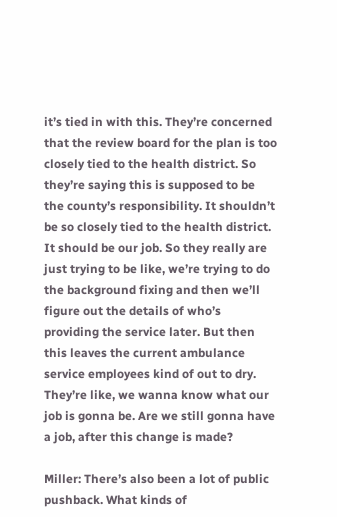it’s tied in with this. They’re concerned that the review board for the plan is too closely tied to the health district. So they’re saying this is supposed to be the county’s responsibility. It shouldn’t be so closely tied to the health district. It should be our job. So they really are just trying to be like, we’re trying to do the background fixing and then we’ll figure out the details of who’s providing the service later. But then this leaves the current ambulance service employees kind of out to dry. They’re like, we wanna know what our job is gonna be. Are we still gonna have a job, after this change is made?

Miller: There’s also been a lot of public pushback. What kinds of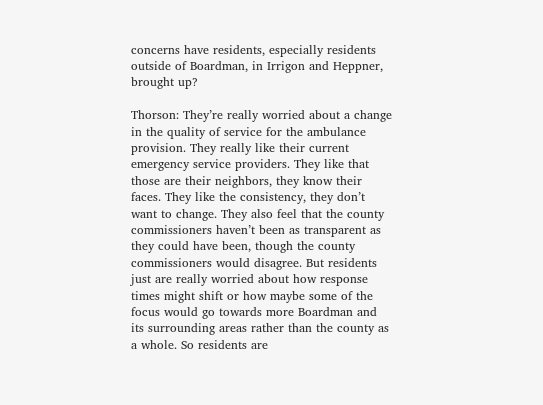concerns have residents, especially residents outside of Boardman, in Irrigon and Heppner, brought up?

Thorson: They’re really worried about a change in the quality of service for the ambulance provision. They really like their current emergency service providers. They like that those are their neighbors, they know their faces. They like the consistency, they don’t want to change. They also feel that the county commissioners haven’t been as transparent as they could have been, though the county commissioners would disagree. But residents just are really worried about how response times might shift or how maybe some of the focus would go towards more Boardman and its surrounding areas rather than the county as a whole. So residents are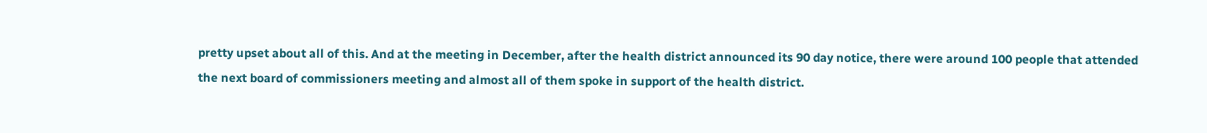pretty upset about all of this. And at the meeting in December, after the health district announced its 90 day notice, there were around 100 people that attended the next board of commissioners meeting and almost all of them spoke in support of the health district.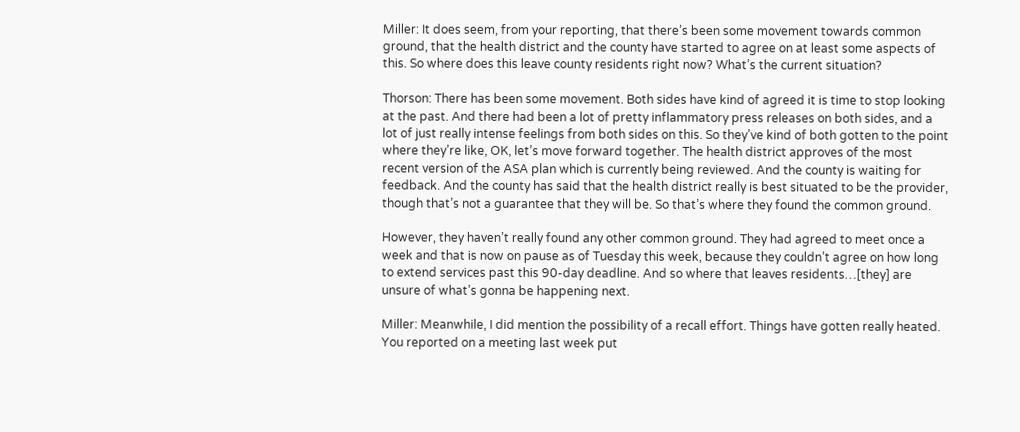Miller: It does seem, from your reporting, that there’s been some movement towards common ground, that the health district and the county have started to agree on at least some aspects of this. So where does this leave county residents right now? What’s the current situation?

Thorson: There has been some movement. Both sides have kind of agreed it is time to stop looking at the past. And there had been a lot of pretty inflammatory press releases on both sides, and a lot of just really intense feelings from both sides on this. So they’ve kind of both gotten to the point where they’re like, OK, let’s move forward together. The health district approves of the most recent version of the ASA plan which is currently being reviewed. And the county is waiting for feedback. And the county has said that the health district really is best situated to be the provider, though that’s not a guarantee that they will be. So that’s where they found the common ground.

However, they haven’t really found any other common ground. They had agreed to meet once a week and that is now on pause as of Tuesday this week, because they couldn’t agree on how long to extend services past this 90-day deadline. And so where that leaves residents…[they] are unsure of what’s gonna be happening next.

Miller: Meanwhile, I did mention the possibility of a recall effort. Things have gotten really heated. You reported on a meeting last week put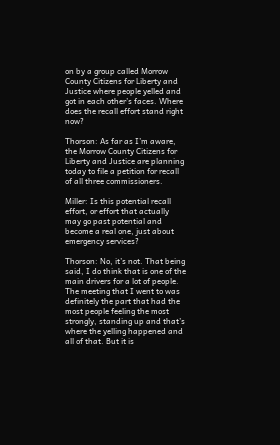on by a group called Morrow County Citizens for Liberty and Justice where people yelled and got in each other’s faces. Where does the recall effort stand right now?

Thorson: As far as I’m aware, the Morrow County Citizens for Liberty and Justice are planning today to file a petition for recall of all three commissioners.

Miller: Is this potential recall effort, or effort that actually may go past potential and become a real one, just about emergency services?

Thorson: No, it’s not. That being said, I do think that is one of the main drivers for a lot of people. The meeting that I went to was definitely the part that had the most people feeling the most strongly, standing up and that’s where the yelling happened and all of that. But it is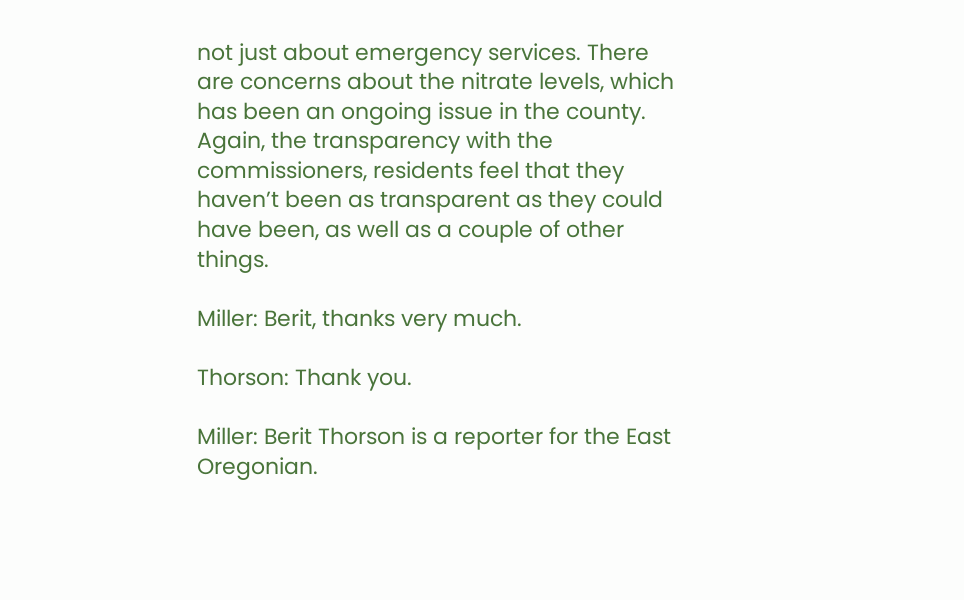not just about emergency services. There are concerns about the nitrate levels, which has been an ongoing issue in the county. Again, the transparency with the commissioners, residents feel that they haven’t been as transparent as they could have been, as well as a couple of other things.

Miller: Berit, thanks very much.

Thorson: Thank you.

Miller: Berit Thorson is a reporter for the East Oregonian.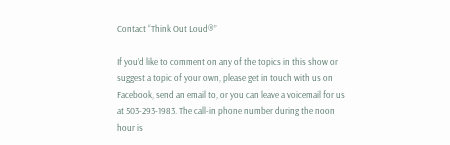Contact “Think Out Loud®”

If you’d like to comment on any of the topics in this show or suggest a topic of your own, please get in touch with us on Facebook, send an email to, or you can leave a voicemail for us at 503-293-1983. The call-in phone number during the noon hour is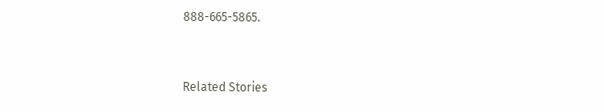888-665-5865.


Related Stories